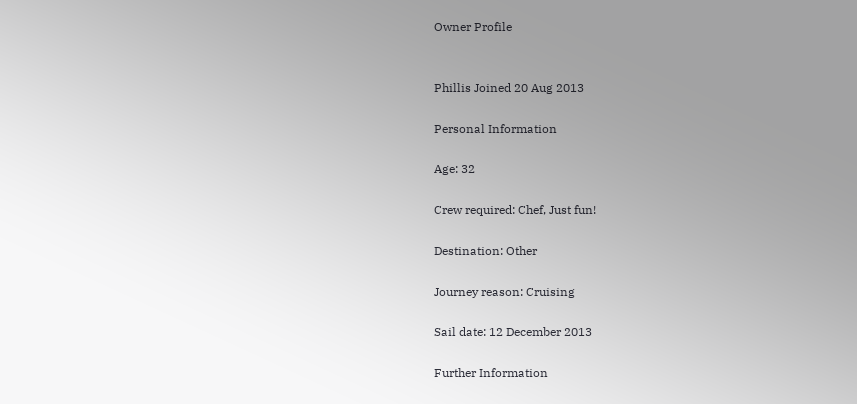Owner Profile


Phillis Joined 20 Aug 2013

Personal Information

Age: 32

Crew required: Chef, Just fun!

Destination: Other

Journey reason: Cruising

Sail date: 12 December 2013

Further Information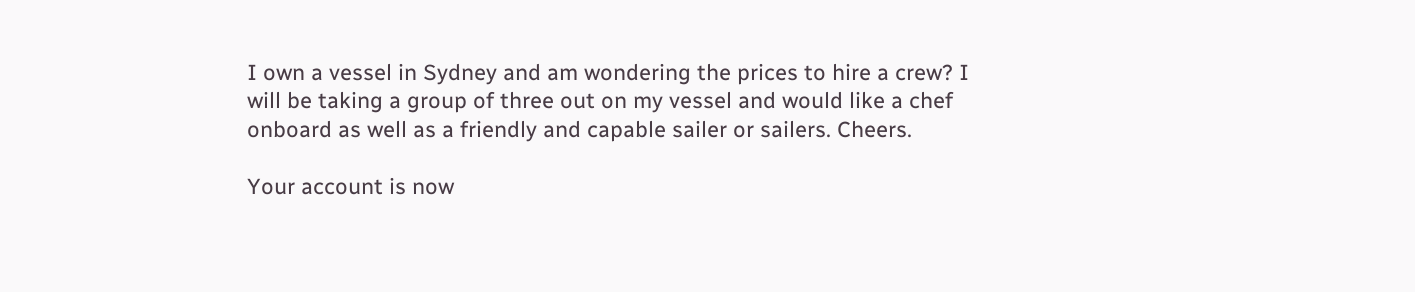I own a vessel in Sydney and am wondering the prices to hire a crew? I will be taking a group of three out on my vessel and would like a chef onboard as well as a friendly and capable sailer or sailers. Cheers.

Your account is now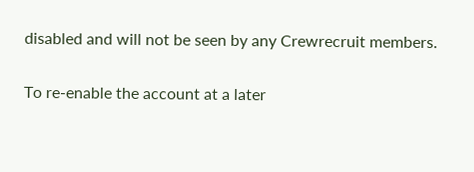disabled and will not be seen by any Crewrecruit members.

To re-enable the account at a later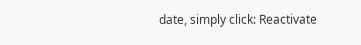date, simply click: Reactivate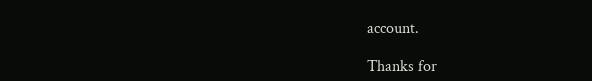account.

Thanks for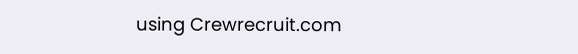using Crewrecruit.com